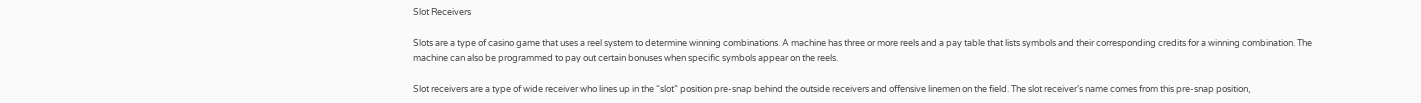Slot Receivers

Slots are a type of casino game that uses a reel system to determine winning combinations. A machine has three or more reels and a pay table that lists symbols and their corresponding credits for a winning combination. The machine can also be programmed to pay out certain bonuses when specific symbols appear on the reels.

Slot receivers are a type of wide receiver who lines up in the “slot” position pre-snap behind the outside receivers and offensive linemen on the field. The slot receiver’s name comes from this pre-snap position,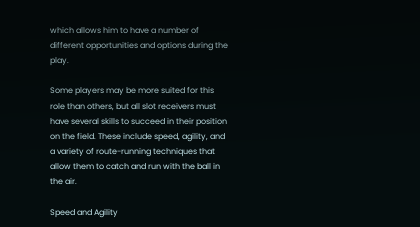which allows him to have a number of different opportunities and options during the play.

Some players may be more suited for this role than others, but all slot receivers must have several skills to succeed in their position on the field. These include speed, agility, and a variety of route-running techniques that allow them to catch and run with the ball in the air.

Speed and Agility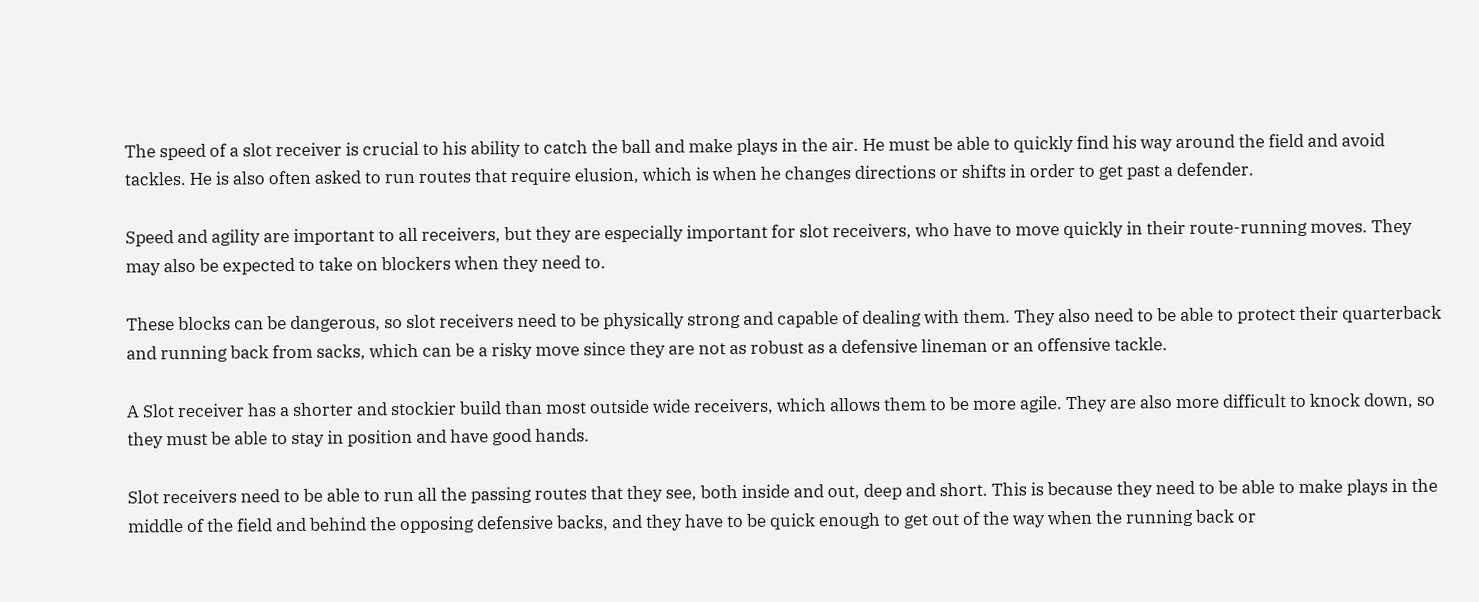The speed of a slot receiver is crucial to his ability to catch the ball and make plays in the air. He must be able to quickly find his way around the field and avoid tackles. He is also often asked to run routes that require elusion, which is when he changes directions or shifts in order to get past a defender.

Speed and agility are important to all receivers, but they are especially important for slot receivers, who have to move quickly in their route-running moves. They may also be expected to take on blockers when they need to.

These blocks can be dangerous, so slot receivers need to be physically strong and capable of dealing with them. They also need to be able to protect their quarterback and running back from sacks, which can be a risky move since they are not as robust as a defensive lineman or an offensive tackle.

A Slot receiver has a shorter and stockier build than most outside wide receivers, which allows them to be more agile. They are also more difficult to knock down, so they must be able to stay in position and have good hands.

Slot receivers need to be able to run all the passing routes that they see, both inside and out, deep and short. This is because they need to be able to make plays in the middle of the field and behind the opposing defensive backs, and they have to be quick enough to get out of the way when the running back or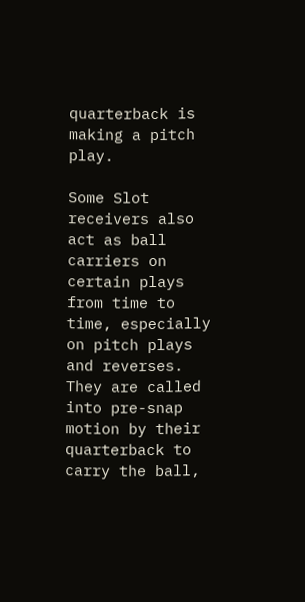quarterback is making a pitch play.

Some Slot receivers also act as ball carriers on certain plays from time to time, especially on pitch plays and reverses. They are called into pre-snap motion by their quarterback to carry the ball,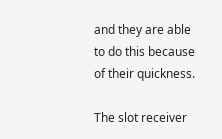and they are able to do this because of their quickness.

The slot receiver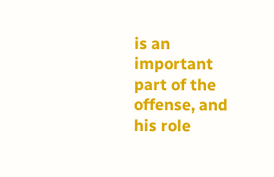is an important part of the offense, and his role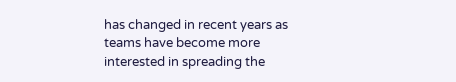has changed in recent years as teams have become more interested in spreading the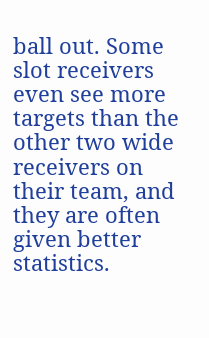ball out. Some slot receivers even see more targets than the other two wide receivers on their team, and they are often given better statistics.